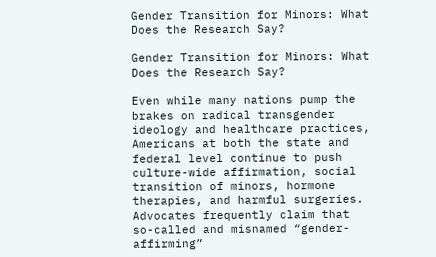Gender Transition for Minors: What Does the Research Say?

Gender Transition for Minors: What Does the Research Say?

Even while many nations pump the brakes on radical transgender ideology and healthcare practices, Americans at both the state and federal level continue to push culture-wide affirmation, social transition of minors, hormone therapies, and harmful surgeries. Advocates frequently claim that so-called and misnamed “gender-affirming”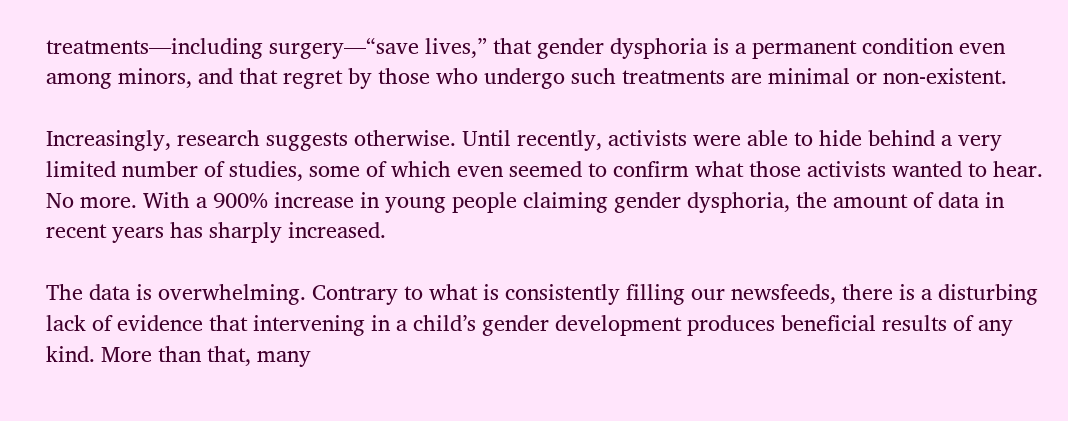treatments—including surgery—“save lives,” that gender dysphoria is a permanent condition even among minors, and that regret by those who undergo such treatments are minimal or non-existent.

Increasingly, research suggests otherwise. Until recently, activists were able to hide behind a very limited number of studies, some of which even seemed to confirm what those activists wanted to hear. No more. With a 900% increase in young people claiming gender dysphoria, the amount of data in recent years has sharply increased.

The data is overwhelming. Contrary to what is consistently filling our newsfeeds, there is a disturbing lack of evidence that intervening in a child’s gender development produces beneficial results of any kind. More than that, many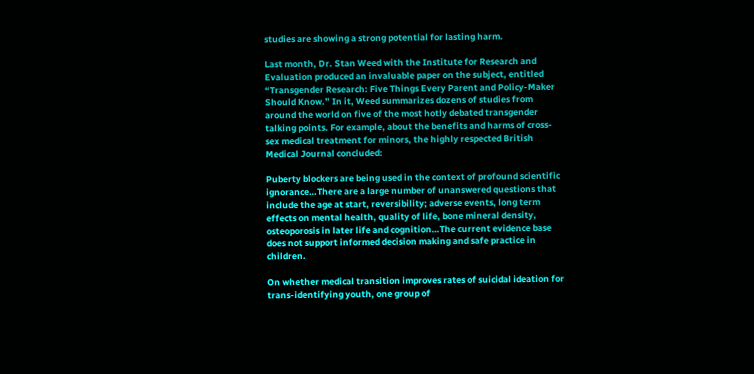studies are showing a strong potential for lasting harm.

Last month, Dr. Stan Weed with the Institute for Research and Evaluation produced an invaluable paper on the subject, entitled “Transgender Research: Five Things Every Parent and Policy-Maker Should Know.” In it, Weed summarizes dozens of studies from around the world on five of the most hotly debated transgender talking points. For example, about the benefits and harms of cross-sex medical treatment for minors, the highly respected British Medical Journal concluded:

Puberty blockers are being used in the context of profound scientific ignorance…There are a large number of unanswered questions that include the age at start, reversibility; adverse events, long term effects on mental health, quality of life, bone mineral density, osteoporosis in later life and cognition…The current evidence base does not support informed decision making and safe practice in children.

On whether medical transition improves rates of suicidal ideation for trans-identifying youth, one group of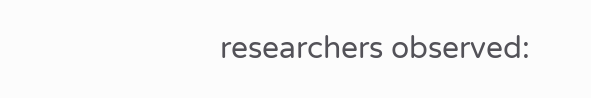researchers observed: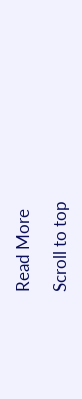Read More

Scroll to top